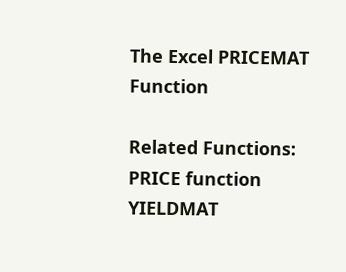The Excel PRICEMAT Function

Related Functions:
PRICE function
YIELDMAT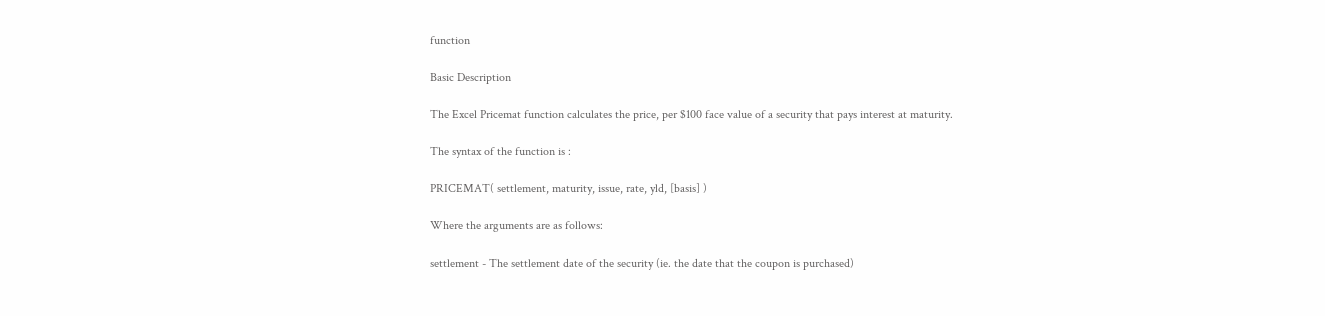function

Basic Description

The Excel Pricemat function calculates the price, per $100 face value of a security that pays interest at maturity.

The syntax of the function is :

PRICEMAT( settlement, maturity, issue, rate, yld, [basis] )

Where the arguments are as follows:

settlement - The settlement date of the security (ie. the date that the coupon is purchased)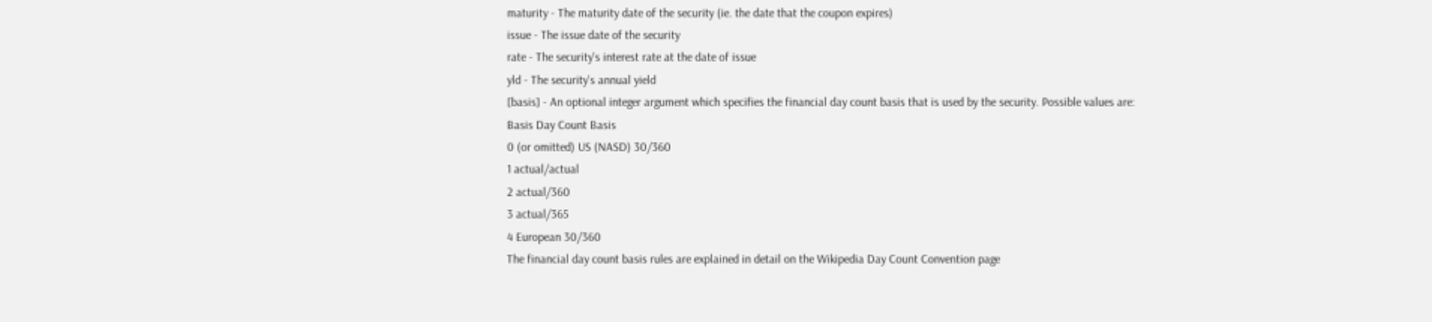maturity - The maturity date of the security (ie. the date that the coupon expires)
issue - The issue date of the security
rate - The security's interest rate at the date of issue
yld - The security's annual yield
[basis] - An optional integer argument which specifies the financial day count basis that is used by the security. Possible values are:
Basis Day Count Basis
0 (or omitted) US (NASD) 30/360
1 actual/actual
2 actual/360
3 actual/365
4 European 30/360
The financial day count basis rules are explained in detail on the Wikipedia Day Count Convention page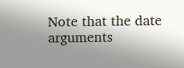Note that the date arguments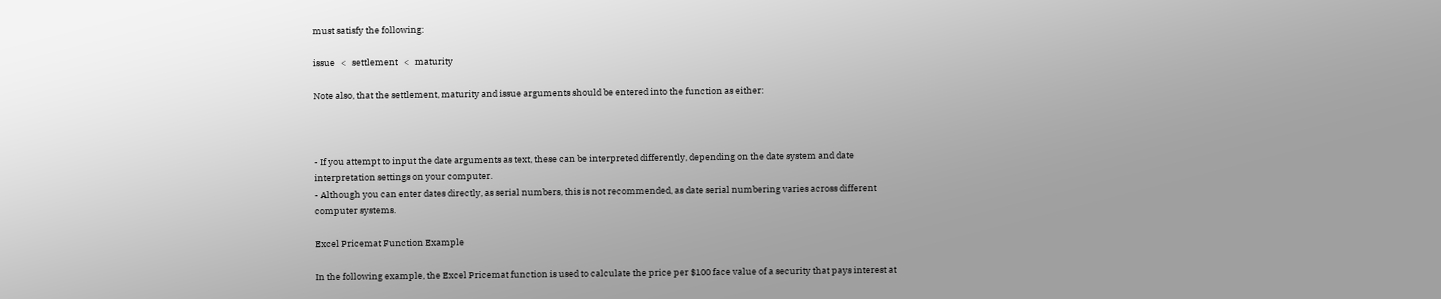must satisfy the following:

issue   <   settlement   <   maturity

Note also, that the settlement, maturity and issue arguments should be entered into the function as either:



- If you attempt to input the date arguments as text, these can be interpreted differently, depending on the date system and date interpretation settings on your computer.
- Although you can enter dates directly, as serial numbers, this is not recommended, as date serial numbering varies across different computer systems.

Excel Pricemat Function Example

In the following example, the Excel Pricemat function is used to calculate the price per $100 face value of a security that pays interest at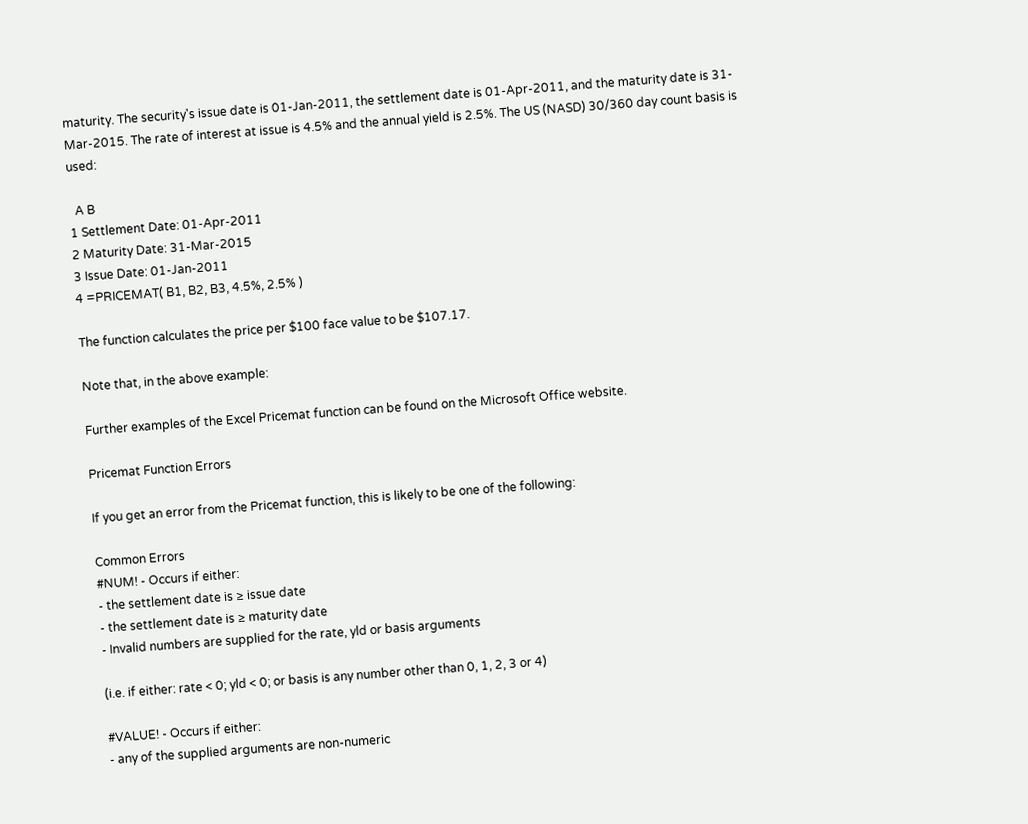maturity. The security's issue date is 01-Jan-2011, the settlement date is 01-Apr-2011, and the maturity date is 31-Mar-2015. The rate of interest at issue is 4.5% and the annual yield is 2.5%. The US (NASD) 30/360 day count basis is used:

  A B
1 Settlement Date: 01-Apr-2011
2 Maturity Date: 31-Mar-2015
3 Issue Date: 01-Jan-2011
4 =PRICEMAT( B1, B2, B3, 4.5%, 2.5% )

The function calculates the price per $100 face value to be $107.17.

Note that, in the above example:

Further examples of the Excel Pricemat function can be found on the Microsoft Office website.

Pricemat Function Errors

If you get an error from the Pricemat function, this is likely to be one of the following:

Common Errors
#NUM! - Occurs if either:
- the settlement date is ≥ issue date
- the settlement date is ≥ maturity date
- Invalid numbers are supplied for the rate, yld or basis arguments

(i.e. if either: rate < 0; yld < 0; or basis is any number other than 0, 1, 2, 3 or 4)

#VALUE! - Occurs if either:
- any of the supplied arguments are non-numeric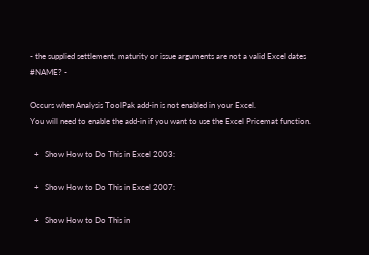- the supplied settlement, maturity or issue arguments are not a valid Excel dates
#NAME? -

Occurs when Analysis ToolPak add-in is not enabled in your Excel.
You will need to enable the add-in if you want to use the Excel Pricemat function.

  +   Show How to Do This in Excel 2003:

  +   Show How to Do This in Excel 2007:

  +   Show How to Do This in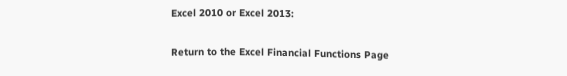Excel 2010 or Excel 2013:

Return to the Excel Financial Functions Page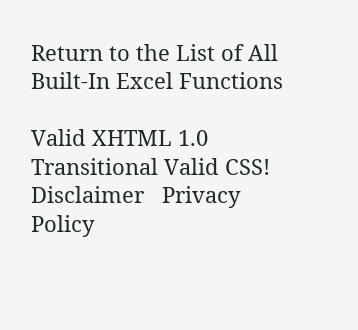Return to the List of All Built-In Excel Functions

Valid XHTML 1.0 Transitional Valid CSS!
Disclaimer   Privacy Policy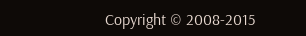Copyright © 2008-2015